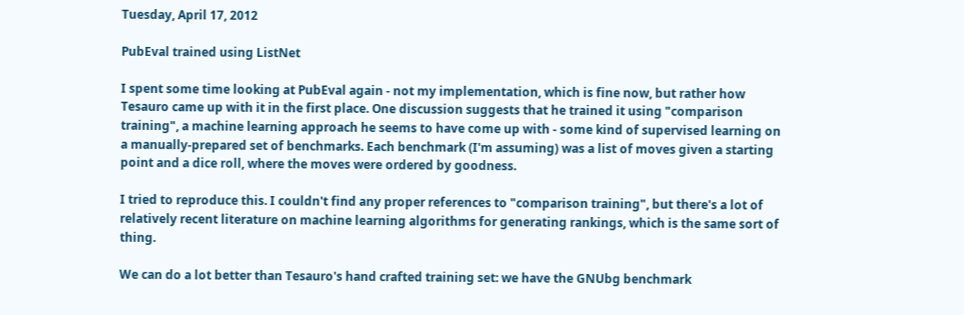Tuesday, April 17, 2012

PubEval trained using ListNet

I spent some time looking at PubEval again - not my implementation, which is fine now, but rather how Tesauro came up with it in the first place. One discussion suggests that he trained it using "comparison training", a machine learning approach he seems to have come up with - some kind of supervised learning on a manually-prepared set of benchmarks. Each benchmark (I'm assuming) was a list of moves given a starting point and a dice roll, where the moves were ordered by goodness.

I tried to reproduce this. I couldn't find any proper references to "comparison training", but there's a lot of relatively recent literature on machine learning algorithms for generating rankings, which is the same sort of thing.

We can do a lot better than Tesauro's hand crafted training set: we have the GNUbg benchmark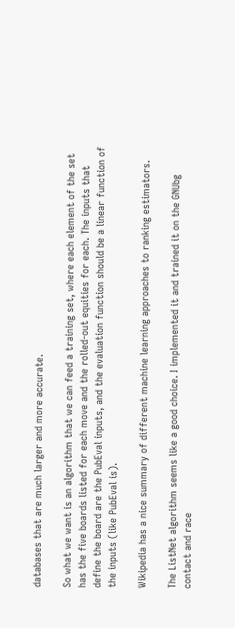databases that are much larger and more accurate.

So what we want is an algorithm that we can feed a training set, where each element of the set has the five boards listed for each move and the rolled-out equities for each. The inputs that define the board are the PubEval inputs, and the evaluation function should be a linear function of the inputs (like PubEval is).

Wikipedia has a nice summary of different machine learning approaches to ranking estimators.

The ListNet algorithm seems like a good choice. I implemented it and trained it on the GNUbg contact and race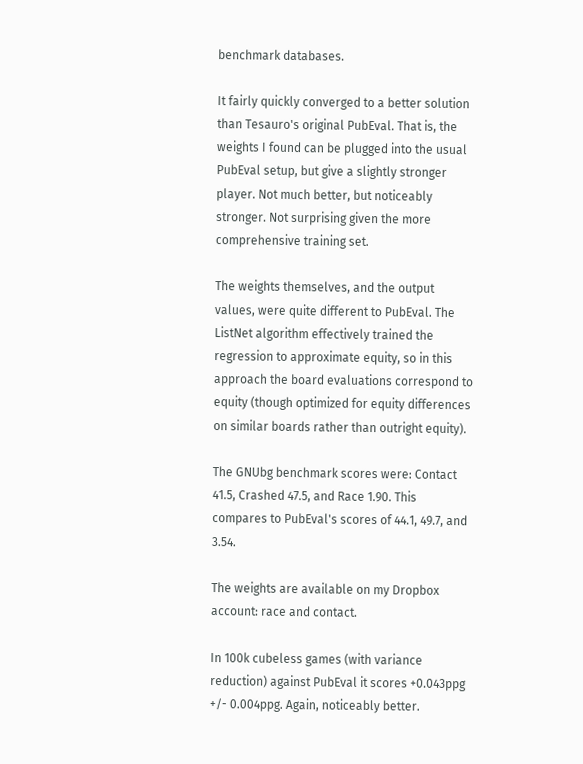benchmark databases.

It fairly quickly converged to a better solution than Tesauro's original PubEval. That is, the weights I found can be plugged into the usual PubEval setup, but give a slightly stronger player. Not much better, but noticeably stronger. Not surprising given the more comprehensive training set.

The weights themselves, and the output values, were quite different to PubEval. The ListNet algorithm effectively trained the regression to approximate equity, so in this approach the board evaluations correspond to equity (though optimized for equity differences on similar boards rather than outright equity).

The GNUbg benchmark scores were: Contact 41.5, Crashed 47.5, and Race 1.90. This compares to PubEval's scores of 44.1, 49.7, and 3.54.

The weights are available on my Dropbox account: race and contact.

In 100k cubeless games (with variance reduction) against PubEval it scores +0.043ppg +/- 0.004ppg. Again, noticeably better.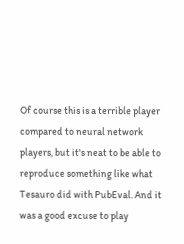Of course this is a terrible player compared to neural network players, but it's neat to be able to reproduce something like what Tesauro did with PubEval. And it was a good excuse to play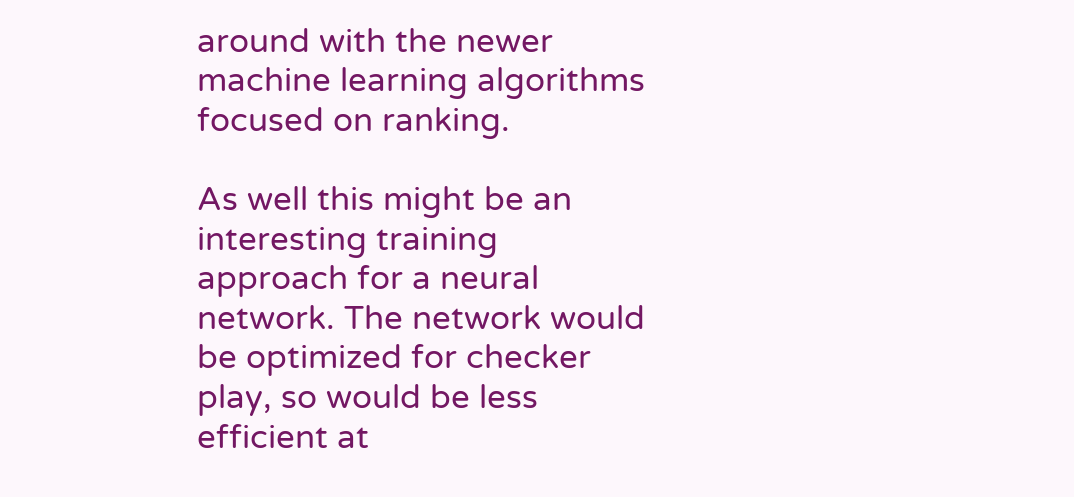around with the newer machine learning algorithms focused on ranking.

As well this might be an interesting training approach for a neural network. The network would be optimized for checker play, so would be less efficient at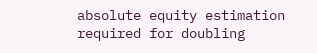absolute equity estimation required for doubling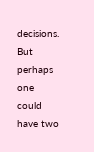decisions. But perhaps one could have two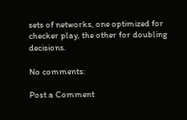sets of networks, one optimized for checker play, the other for doubling decisions.

No comments:

Post a Comment